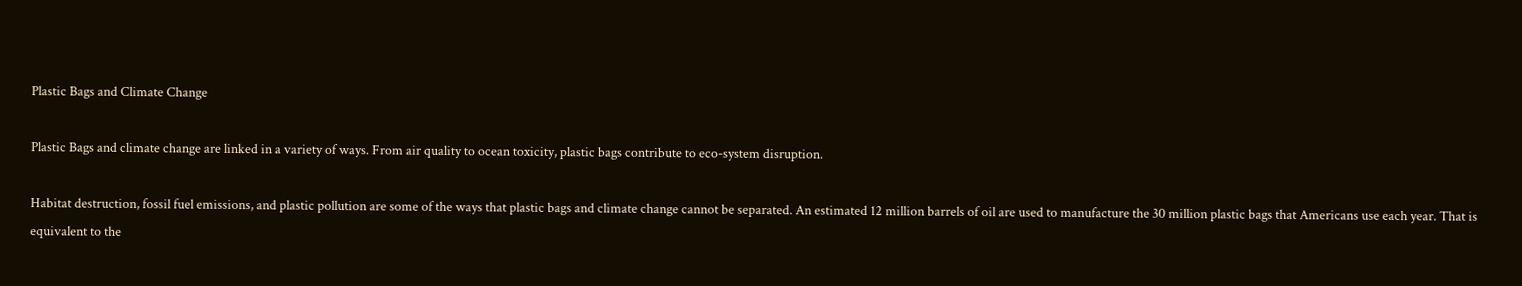Plastic Bags and Climate Change

Plastic Bags and climate change are linked in a variety of ways. From air quality to ocean toxicity, plastic bags contribute to eco-system disruption.

Habitat destruction, fossil fuel emissions, and plastic pollution are some of the ways that plastic bags and climate change cannot be separated. An estimated 12 million barrels of oil are used to manufacture the 30 million plastic bags that Americans use each year. That is equivalent to the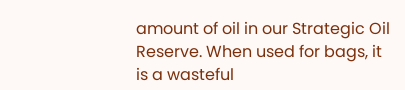amount of oil in our Strategic Oil Reserve. When used for bags, it is a wasteful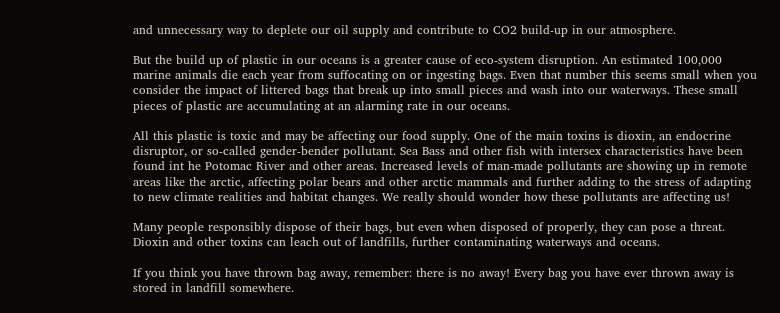and unnecessary way to deplete our oil supply and contribute to CO2 build-up in our atmosphere.

But the build up of plastic in our oceans is a greater cause of eco-system disruption. An estimated 100,000 marine animals die each year from suffocating on or ingesting bags. Even that number this seems small when you consider the impact of littered bags that break up into small pieces and wash into our waterways. These small pieces of plastic are accumulating at an alarming rate in our oceans.

All this plastic is toxic and may be affecting our food supply. One of the main toxins is dioxin, an endocrine disruptor, or so-called gender-bender pollutant. Sea Bass and other fish with intersex characteristics have been found int he Potomac River and other areas. Increased levels of man-made pollutants are showing up in remote areas like the arctic, affecting polar bears and other arctic mammals and further adding to the stress of adapting to new climate realities and habitat changes. We really should wonder how these pollutants are affecting us!

Many people responsibly dispose of their bags, but even when disposed of properly, they can pose a threat. Dioxin and other toxins can leach out of landfills, further contaminating waterways and oceans.

If you think you have thrown bag away, remember: there is no away! Every bag you have ever thrown away is stored in landfill somewhere.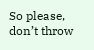So please, don’t throw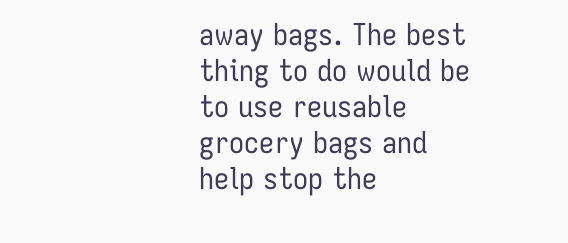away bags. The best thing to do would be to use reusable grocery bags and help stop the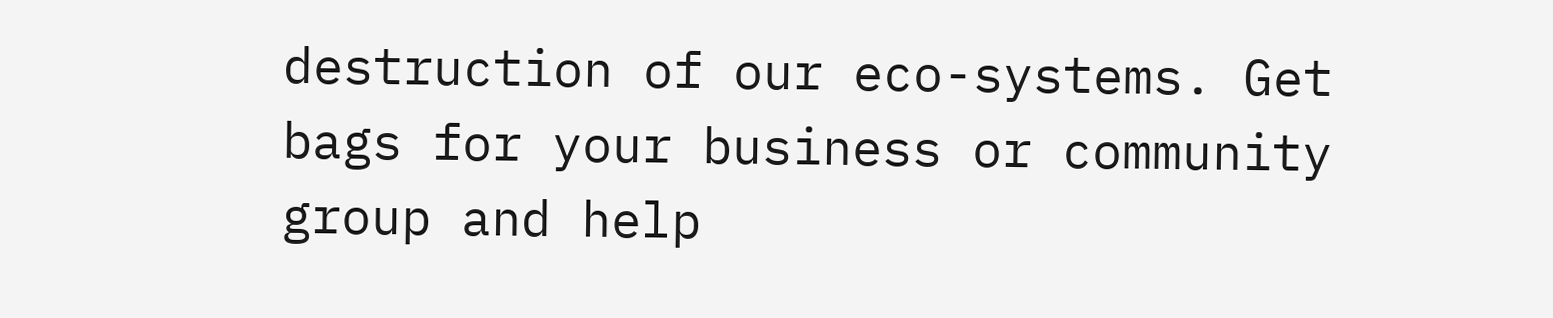destruction of our eco-systems. Get bags for your business or community group and help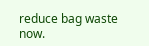reduce bag waste now.